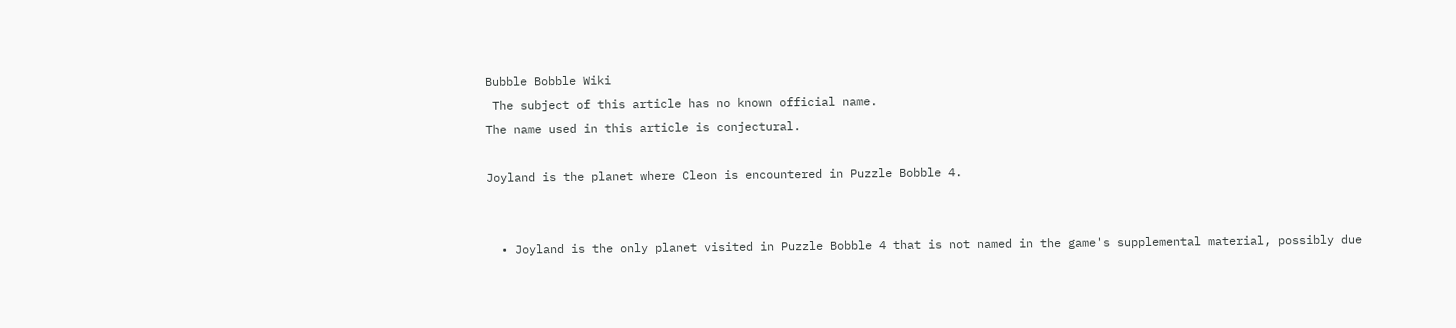Bubble Bobble Wiki
 The subject of this article has no known official name.
The name used in this article is conjectural.

Joyland is the planet where Cleon is encountered in Puzzle Bobble 4.


  • Joyland is the only planet visited in Puzzle Bobble 4 that is not named in the game's supplemental material, possibly due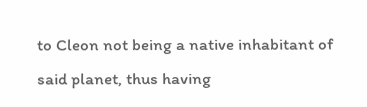to Cleon not being a native inhabitant of said planet, thus having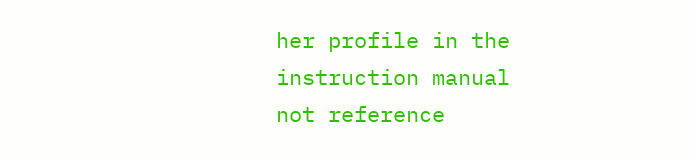her profile in the instruction manual not reference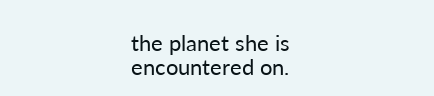the planet she is encountered on.